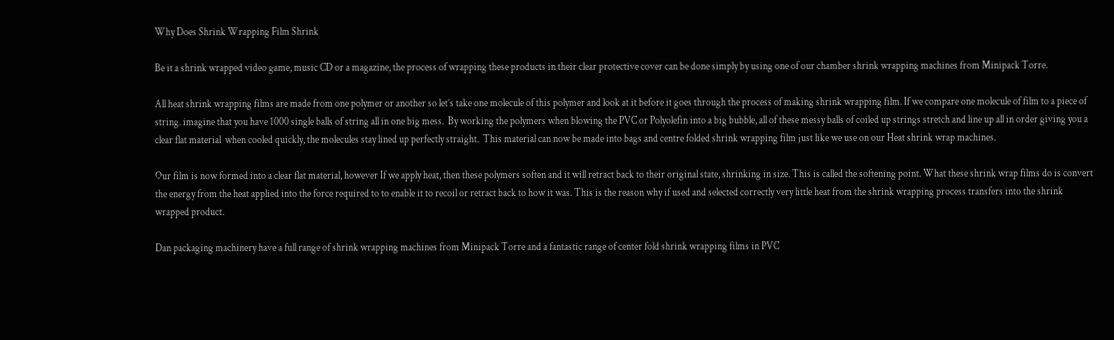Why Does Shrink Wrapping Film Shrink

Be it a shrink wrapped video game, music CD or a magazine, the process of wrapping these products in their clear protective cover can be done simply by using one of our chamber shrink wrapping machines from Minipack Torre.

All heat shrink wrapping films are made from one polymer or another so let’s take one molecule of this polymer and look at it before it goes through the process of making shrink wrapping film. If we compare one molecule of film to a piece of string. imagine that you have 1000 single balls of string all in one big mess.  By working the polymers when blowing the PVC or Polyolefin into a big bubble, all of these messy balls of coiled up strings stretch and line up all in order giving you a clear flat material  when cooled quickly, the molecules stay lined up perfectly straight.  This material can now be made into bags and centre folded shrink wrapping film just like we use on our Heat shrink wrap machines.

Our film is now formed into a clear flat material, however If we apply heat, then these polymers soften and it will retract back to their original state, shrinking in size. This is called the softening point. What these shrink wrap films do is convert the energy from the heat applied into the force required to to enable it to recoil or retract back to how it was. This is the reason why if used and selected correctly very little heat from the shrink wrapping process transfers into the shrink wrapped product.

Dan packaging machinery have a full range of shrink wrapping machines from Minipack Torre and a fantastic range of center fold shrink wrapping films in PVC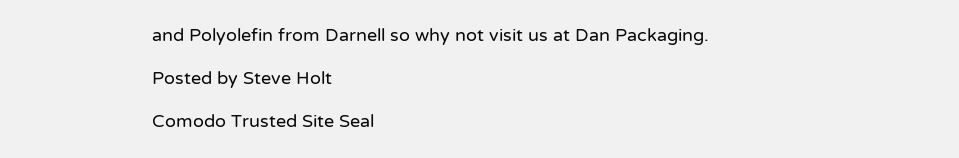and Polyolefin from Darnell so why not visit us at Dan Packaging.

Posted by Steve Holt

Comodo Trusted Site Seal